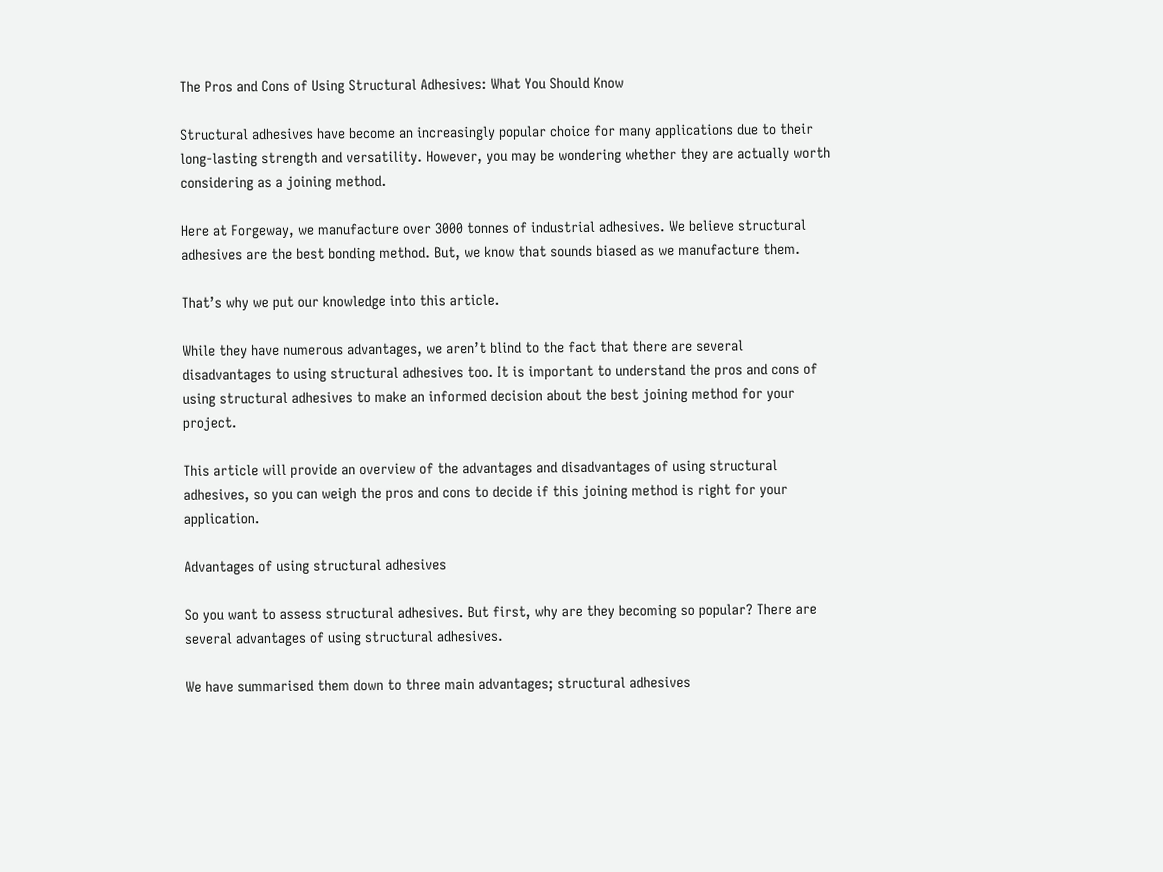The Pros and Cons of Using Structural Adhesives: What You Should Know

Structural adhesives have become an increasingly popular choice for many applications due to their long-lasting strength and versatility. However, you may be wondering whether they are actually worth considering as a joining method.

Here at Forgeway, we manufacture over 3000 tonnes of industrial adhesives. We believe structural adhesives are the best bonding method. But, we know that sounds biased as we manufacture them.

That’s why we put our knowledge into this article.

While they have numerous advantages, we aren’t blind to the fact that there are several disadvantages to using structural adhesives too. It is important to understand the pros and cons of using structural adhesives to make an informed decision about the best joining method for your project.

This article will provide an overview of the advantages and disadvantages of using structural adhesives, so you can weigh the pros and cons to decide if this joining method is right for your application.

Advantages of using structural adhesives

So you want to assess structural adhesives. But first, why are they becoming so popular? There are several advantages of using structural adhesives.

We have summarised them down to three main advantages; structural adhesives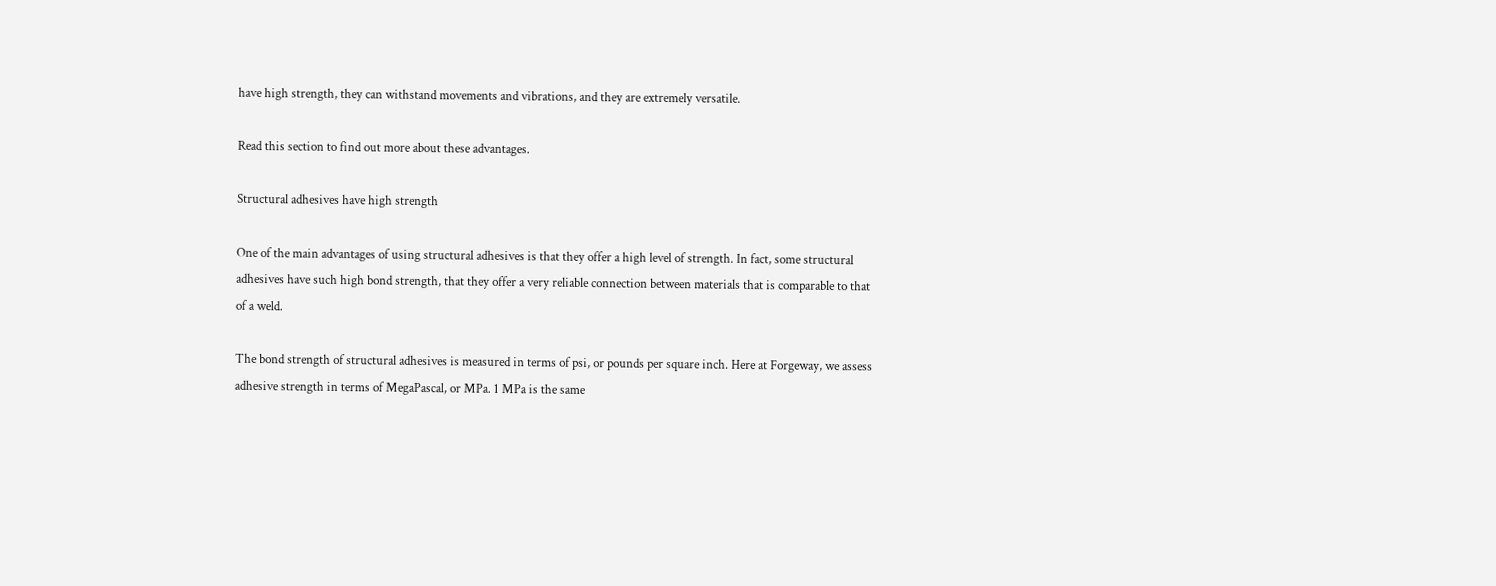have high strength, they can withstand movements and vibrations, and they are extremely versatile.

Read this section to find out more about these advantages.

Structural adhesives have high strength

One of the main advantages of using structural adhesives is that they offer a high level of strength. In fact, some structural adhesives have such high bond strength, that they offer a very reliable connection between materials that is comparable to that of a weld.

The bond strength of structural adhesives is measured in terms of psi, or pounds per square inch. Here at Forgeway, we assess adhesive strength in terms of MegaPascal, or MPa. 1 MPa is the same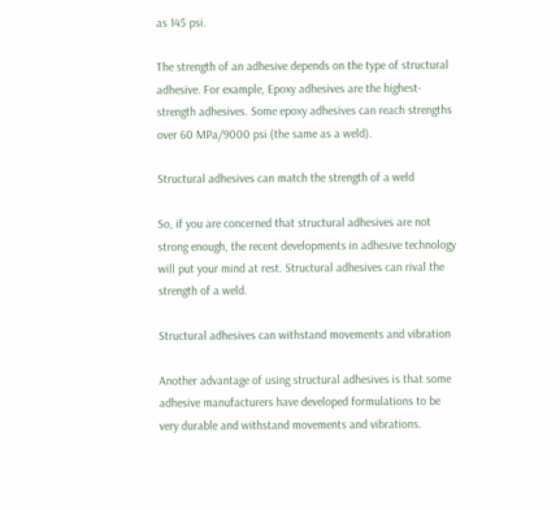as 145 psi.

The strength of an adhesive depends on the type of structural adhesive. For example, Epoxy adhesives are the highest-strength adhesives. Some epoxy adhesives can reach strengths over 60 MPa/9000 psi (the same as a weld).

Structural adhesives can match the strength of a weld

So, if you are concerned that structural adhesives are not strong enough, the recent developments in adhesive technology will put your mind at rest. Structural adhesives can rival the strength of a weld.

Structural adhesives can withstand movements and vibration

Another advantage of using structural adhesives is that some adhesive manufacturers have developed formulations to be very durable and withstand movements and vibrations.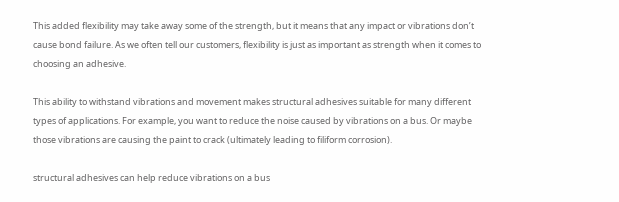This added flexibility may take away some of the strength, but it means that any impact or vibrations don’t cause bond failure. As we often tell our customers, flexibility is just as important as strength when it comes to choosing an adhesive.

This ability to withstand vibrations and movement makes structural adhesives suitable for many different types of applications. For example, you want to reduce the noise caused by vibrations on a bus. Or maybe those vibrations are causing the paint to crack (ultimately leading to filiform corrosion).

structural adhesives can help reduce vibrations on a bus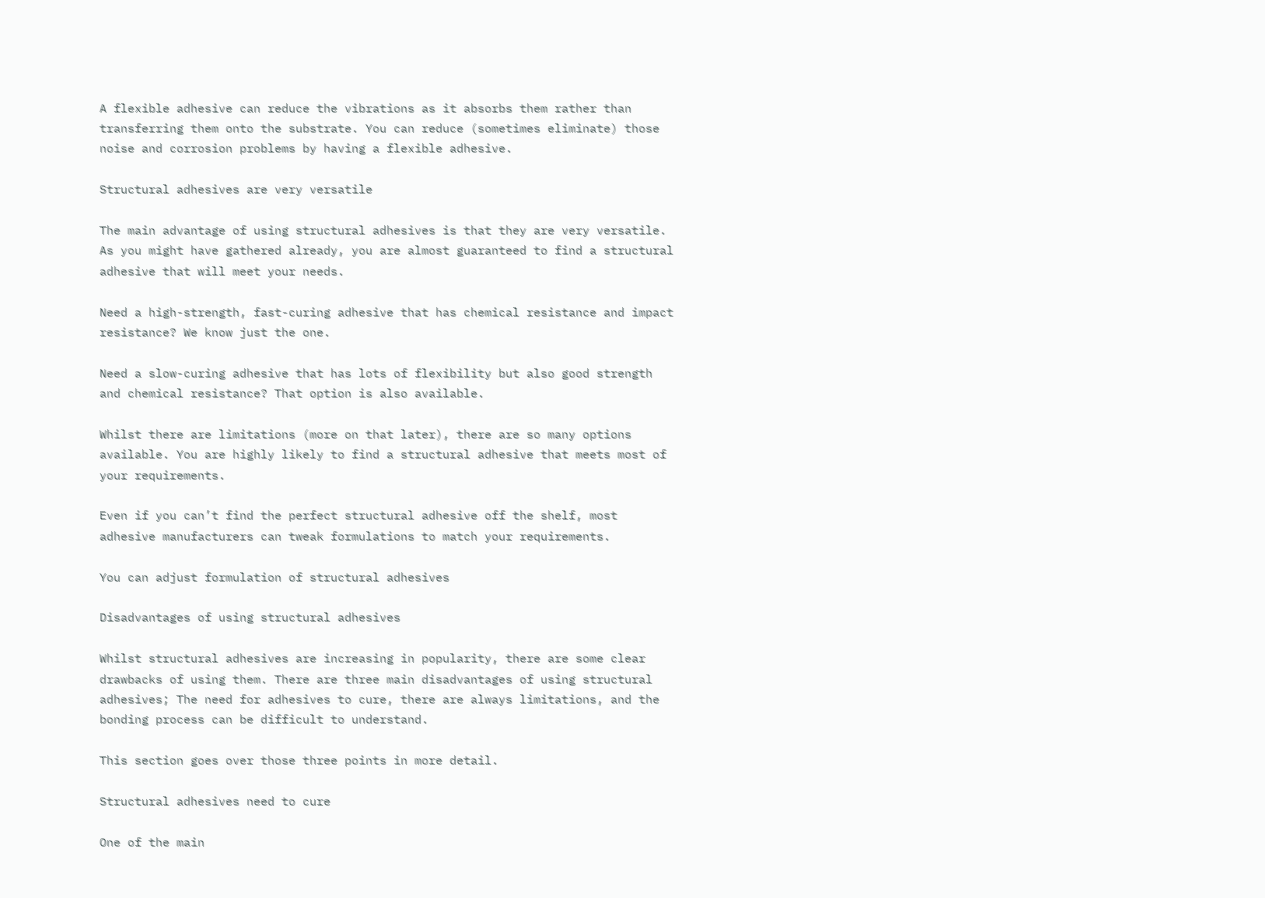A flexible adhesive can reduce the vibrations as it absorbs them rather than transferring them onto the substrate. You can reduce (sometimes eliminate) those noise and corrosion problems by having a flexible adhesive.

Structural adhesives are very versatile

The main advantage of using structural adhesives is that they are very versatile. As you might have gathered already, you are almost guaranteed to find a structural adhesive that will meet your needs.

Need a high-strength, fast-curing adhesive that has chemical resistance and impact resistance? We know just the one.

Need a slow-curing adhesive that has lots of flexibility but also good strength and chemical resistance? That option is also available.

Whilst there are limitations (more on that later), there are so many options available. You are highly likely to find a structural adhesive that meets most of your requirements.

Even if you can’t find the perfect structural adhesive off the shelf, most adhesive manufacturers can tweak formulations to match your requirements.

You can adjust formulation of structural adhesives

Disadvantages of using structural adhesives

Whilst structural adhesives are increasing in popularity, there are some clear drawbacks of using them. There are three main disadvantages of using structural adhesives; The need for adhesives to cure, there are always limitations, and the bonding process can be difficult to understand.

This section goes over those three points in more detail.

Structural adhesives need to cure

One of the main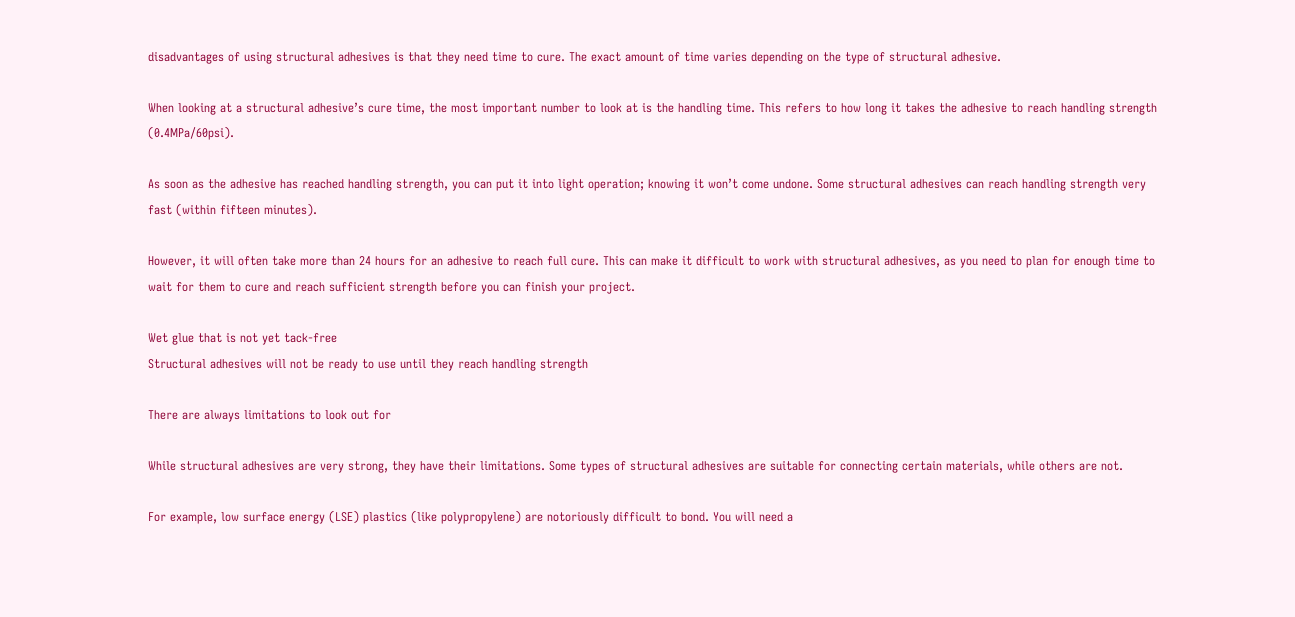disadvantages of using structural adhesives is that they need time to cure. The exact amount of time varies depending on the type of structural adhesive.

When looking at a structural adhesive’s cure time, the most important number to look at is the handling time. This refers to how long it takes the adhesive to reach handling strength (0.4MPa/60psi).

As soon as the adhesive has reached handling strength, you can put it into light operation; knowing it won’t come undone. Some structural adhesives can reach handling strength very fast (within fifteen minutes).

However, it will often take more than 24 hours for an adhesive to reach full cure. This can make it difficult to work with structural adhesives, as you need to plan for enough time to wait for them to cure and reach sufficient strength before you can finish your project.

Wet glue that is not yet tack-free
Structural adhesives will not be ready to use until they reach handling strength

There are always limitations to look out for

While structural adhesives are very strong, they have their limitations. Some types of structural adhesives are suitable for connecting certain materials, while others are not.

For example, low surface energy (LSE) plastics (like polypropylene) are notoriously difficult to bond. You will need a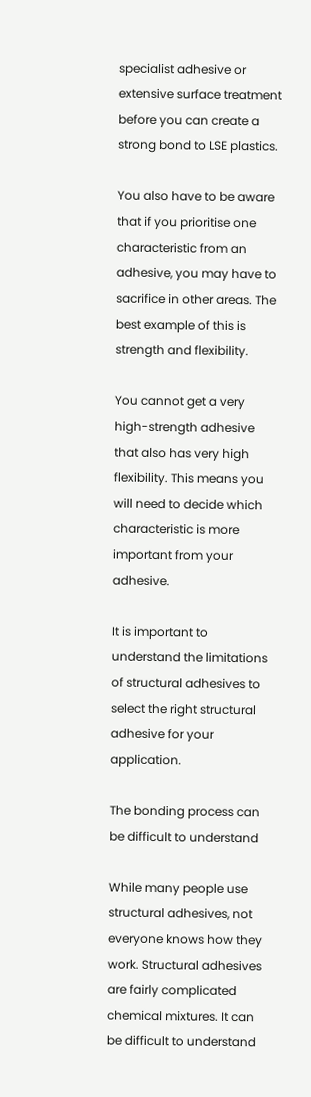specialist adhesive or extensive surface treatment before you can create a strong bond to LSE plastics.

You also have to be aware that if you prioritise one characteristic from an adhesive, you may have to sacrifice in other areas. The best example of this is strength and flexibility.

You cannot get a very high-strength adhesive that also has very high flexibility. This means you will need to decide which characteristic is more important from your adhesive.

It is important to understand the limitations of structural adhesives to select the right structural adhesive for your application.

The bonding process can be difficult to understand

While many people use structural adhesives, not everyone knows how they work. Structural adhesives are fairly complicated chemical mixtures. It can be difficult to understand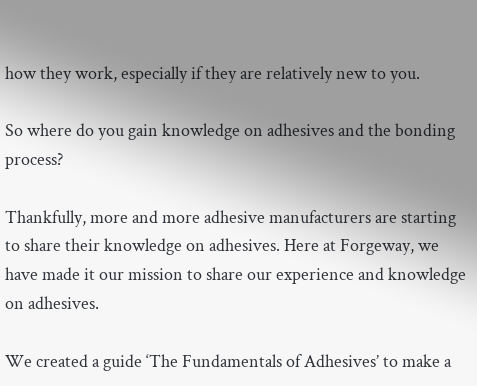how they work, especially if they are relatively new to you.

So where do you gain knowledge on adhesives and the bonding process?

Thankfully, more and more adhesive manufacturers are starting to share their knowledge on adhesives. Here at Forgeway, we have made it our mission to share our experience and knowledge on adhesives.

We created a guide ‘The Fundamentals of Adhesives’ to make a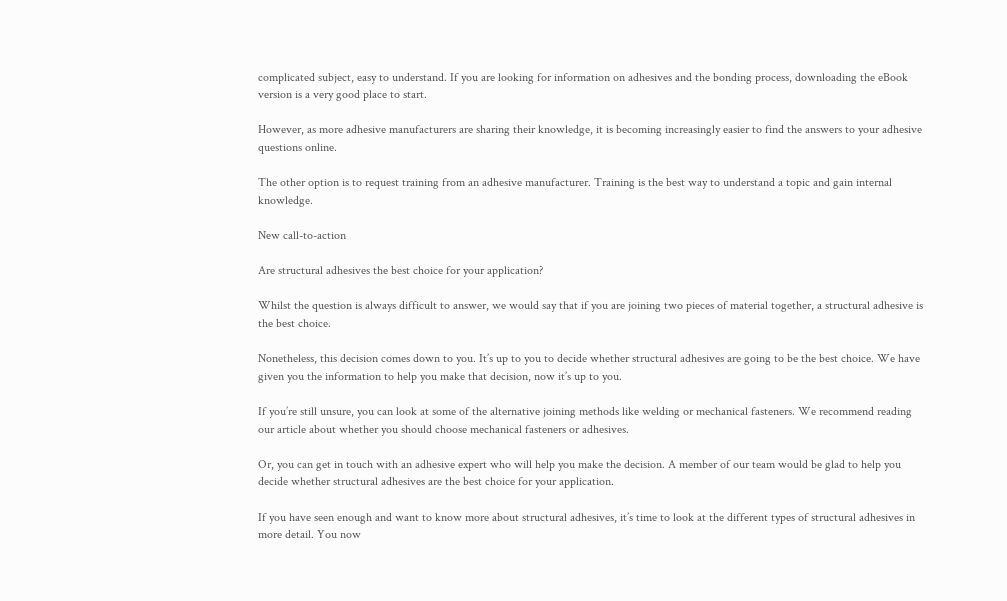complicated subject, easy to understand. If you are looking for information on adhesives and the bonding process, downloading the eBook version is a very good place to start.

However, as more adhesive manufacturers are sharing their knowledge, it is becoming increasingly easier to find the answers to your adhesive questions online.

The other option is to request training from an adhesive manufacturer. Training is the best way to understand a topic and gain internal knowledge.

New call-to-action

Are structural adhesives the best choice for your application?

Whilst the question is always difficult to answer, we would say that if you are joining two pieces of material together, a structural adhesive is the best choice.

Nonetheless, this decision comes down to you. It’s up to you to decide whether structural adhesives are going to be the best choice. We have given you the information to help you make that decision, now it’s up to you.

If you’re still unsure, you can look at some of the alternative joining methods like welding or mechanical fasteners. We recommend reading our article about whether you should choose mechanical fasteners or adhesives.

Or, you can get in touch with an adhesive expert who will help you make the decision. A member of our team would be glad to help you decide whether structural adhesives are the best choice for your application.

If you have seen enough and want to know more about structural adhesives, it’s time to look at the different types of structural adhesives in more detail. You now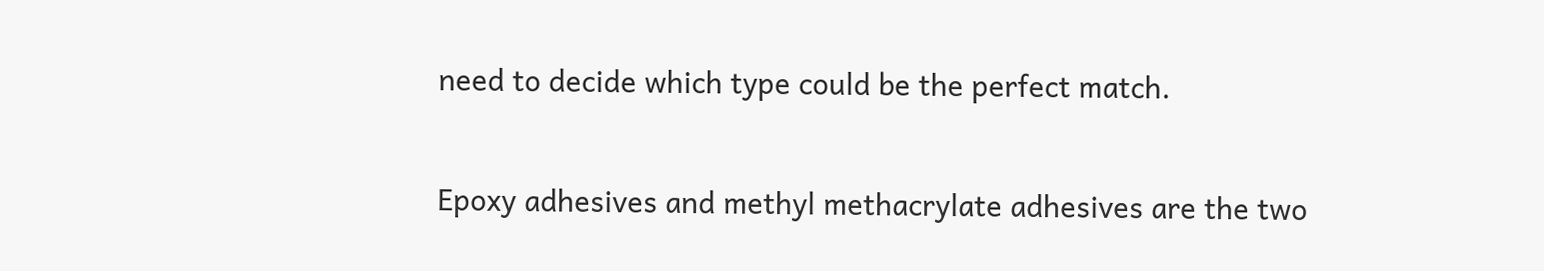need to decide which type could be the perfect match.

Epoxy adhesives and methyl methacrylate adhesives are the two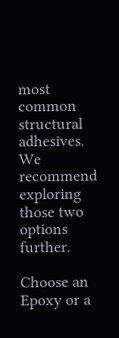most common structural adhesives. We recommend exploring those two options further.

Choose an Epoxy or a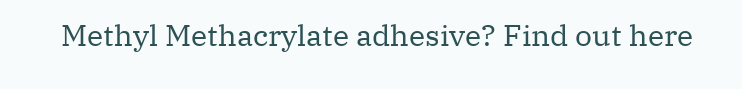Methyl Methacrylate adhesive? Find out here